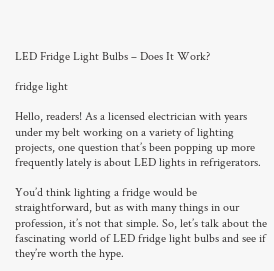LED Fridge Light Bulbs – Does It Work?

fridge light

Hello, readers! As a licensed electrician with years under my belt working on a variety of lighting projects, one question that’s been popping up more frequently lately is about LED lights in refrigerators.

You’d think lighting a fridge would be straightforward, but as with many things in our profession, it’s not that simple. So, let’s talk about the fascinating world of LED fridge light bulbs and see if they’re worth the hype.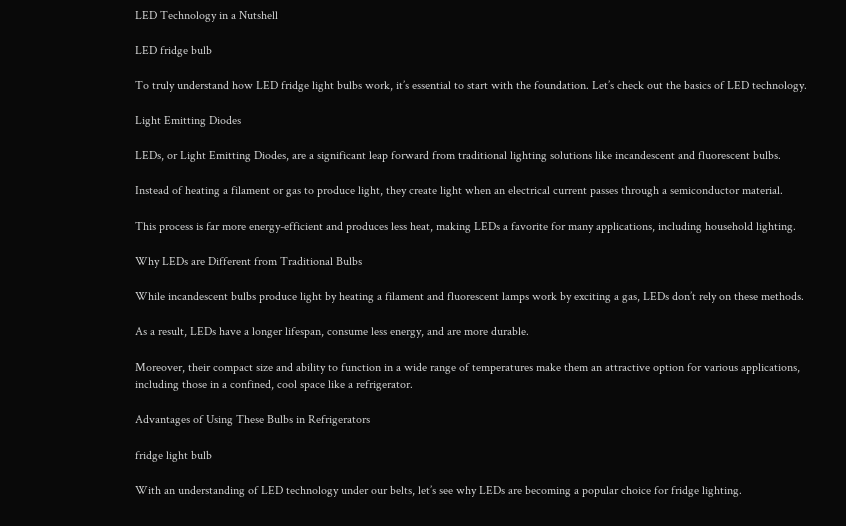LED Technology in a Nutshell

LED fridge bulb

To truly understand how LED fridge light bulbs work, it’s essential to start with the foundation. Let’s check out the basics of LED technology.

Light Emitting Diodes

LEDs, or Light Emitting Diodes, are a significant leap forward from traditional lighting solutions like incandescent and fluorescent bulbs.

Instead of heating a filament or gas to produce light, they create light when an electrical current passes through a semiconductor material.

This process is far more energy-efficient and produces less heat, making LEDs a favorite for many applications, including household lighting.

Why LEDs are Different from Traditional Bulbs

While incandescent bulbs produce light by heating a filament and fluorescent lamps work by exciting a gas, LEDs don’t rely on these methods.

As a result, LEDs have a longer lifespan, consume less energy, and are more durable.

Moreover, their compact size and ability to function in a wide range of temperatures make them an attractive option for various applications, including those in a confined, cool space like a refrigerator.

Advantages of Using These Bulbs in Refrigerators

fridge light bulb

With an understanding of LED technology under our belts, let’s see why LEDs are becoming a popular choice for fridge lighting.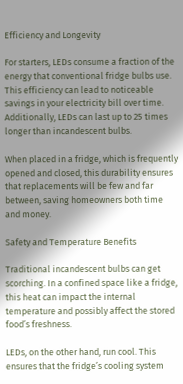Efficiency and Longevity

For starters, LEDs consume a fraction of the energy that conventional fridge bulbs use. This efficiency can lead to noticeable savings in your electricity bill over time. Additionally, LEDs can last up to 25 times longer than incandescent bulbs.

When placed in a fridge, which is frequently opened and closed, this durability ensures that replacements will be few and far between, saving homeowners both time and money.

Safety and Temperature Benefits

Traditional incandescent bulbs can get scorching. In a confined space like a fridge, this heat can impact the internal temperature and possibly affect the stored food’s freshness.

LEDs, on the other hand, run cool. This ensures that the fridge’s cooling system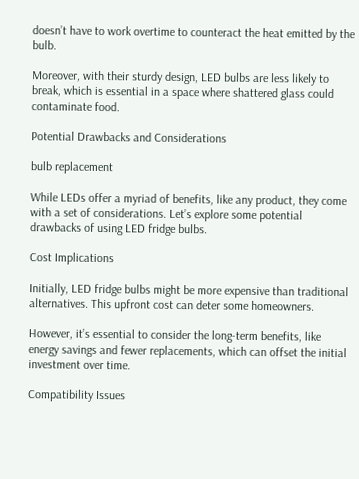doesn’t have to work overtime to counteract the heat emitted by the bulb.

Moreover, with their sturdy design, LED bulbs are less likely to break, which is essential in a space where shattered glass could contaminate food.

Potential Drawbacks and Considerations

bulb replacement

While LEDs offer a myriad of benefits, like any product, they come with a set of considerations. Let’s explore some potential drawbacks of using LED fridge bulbs.

Cost Implications

Initially, LED fridge bulbs might be more expensive than traditional alternatives. This upfront cost can deter some homeowners.

However, it’s essential to consider the long-term benefits, like energy savings and fewer replacements, which can offset the initial investment over time.

Compatibility Issues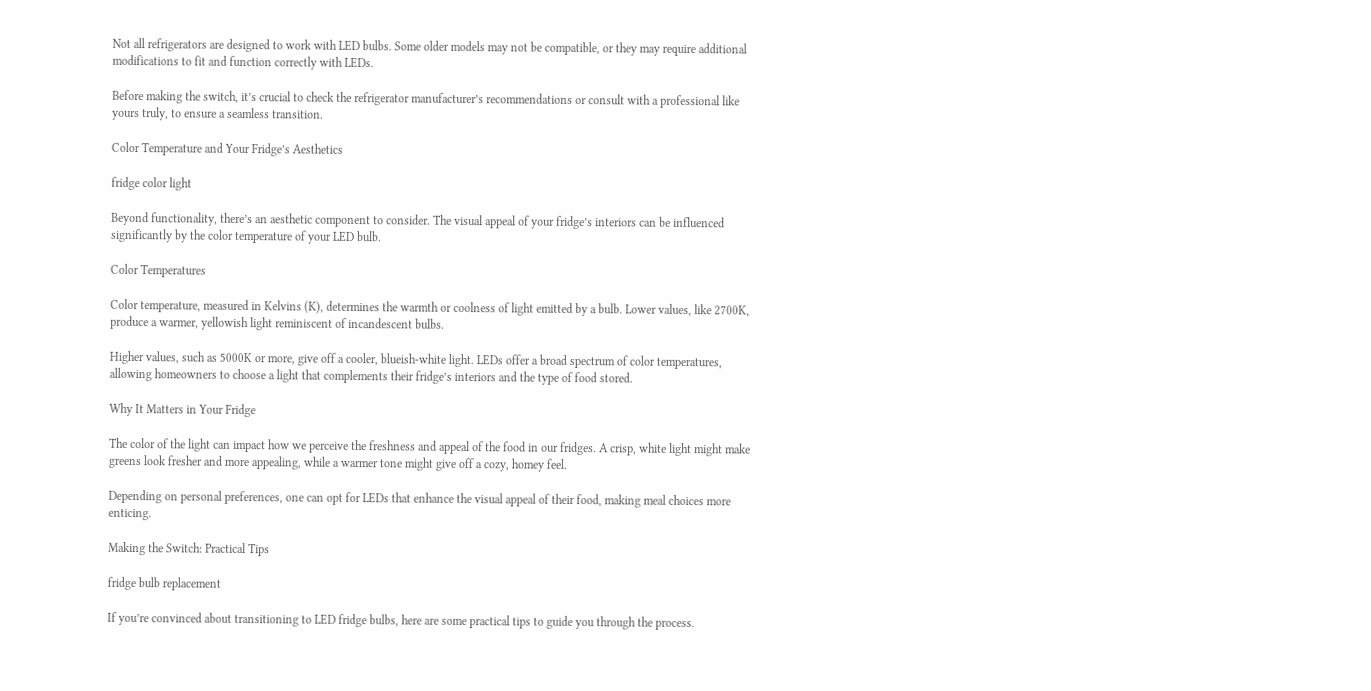Not all refrigerators are designed to work with LED bulbs. Some older models may not be compatible, or they may require additional modifications to fit and function correctly with LEDs.

Before making the switch, it’s crucial to check the refrigerator manufacturer’s recommendations or consult with a professional like yours truly, to ensure a seamless transition.

Color Temperature and Your Fridge’s Aesthetics

fridge color light

Beyond functionality, there’s an aesthetic component to consider. The visual appeal of your fridge’s interiors can be influenced significantly by the color temperature of your LED bulb.

Color Temperatures

Color temperature, measured in Kelvins (K), determines the warmth or coolness of light emitted by a bulb. Lower values, like 2700K, produce a warmer, yellowish light reminiscent of incandescent bulbs.

Higher values, such as 5000K or more, give off a cooler, blueish-white light. LEDs offer a broad spectrum of color temperatures, allowing homeowners to choose a light that complements their fridge’s interiors and the type of food stored.

Why It Matters in Your Fridge

The color of the light can impact how we perceive the freshness and appeal of the food in our fridges. A crisp, white light might make greens look fresher and more appealing, while a warmer tone might give off a cozy, homey feel.

Depending on personal preferences, one can opt for LEDs that enhance the visual appeal of their food, making meal choices more enticing.

Making the Switch: Practical Tips

fridge bulb replacement

If you’re convinced about transitioning to LED fridge bulbs, here are some practical tips to guide you through the process.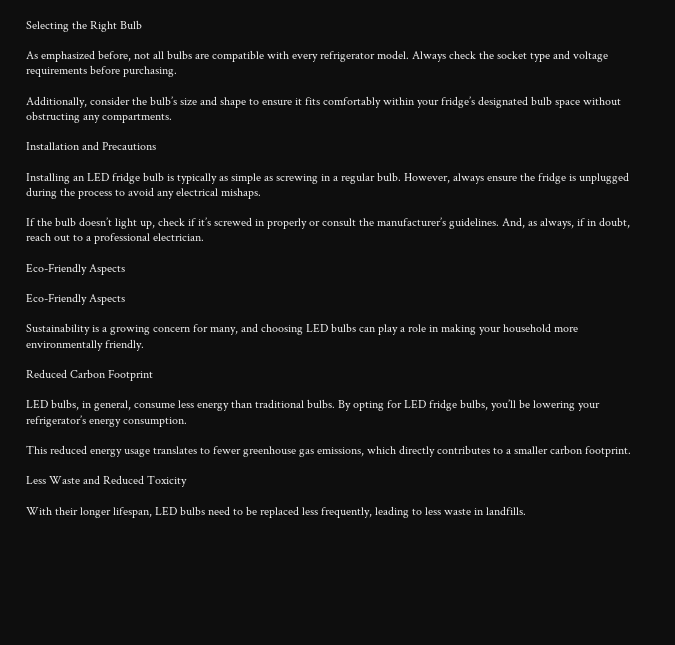Selecting the Right Bulb

As emphasized before, not all bulbs are compatible with every refrigerator model. Always check the socket type and voltage requirements before purchasing.

Additionally, consider the bulb’s size and shape to ensure it fits comfortably within your fridge’s designated bulb space without obstructing any compartments.

Installation and Precautions

Installing an LED fridge bulb is typically as simple as screwing in a regular bulb. However, always ensure the fridge is unplugged during the process to avoid any electrical mishaps.

If the bulb doesn’t light up, check if it’s screwed in properly or consult the manufacturer’s guidelines. And, as always, if in doubt, reach out to a professional electrician.

Eco-Friendly Aspects

Eco-Friendly Aspects

Sustainability is a growing concern for many, and choosing LED bulbs can play a role in making your household more environmentally friendly.

Reduced Carbon Footprint

LED bulbs, in general, consume less energy than traditional bulbs. By opting for LED fridge bulbs, you’ll be lowering your refrigerator’s energy consumption.

This reduced energy usage translates to fewer greenhouse gas emissions, which directly contributes to a smaller carbon footprint.

Less Waste and Reduced Toxicity

With their longer lifespan, LED bulbs need to be replaced less frequently, leading to less waste in landfills.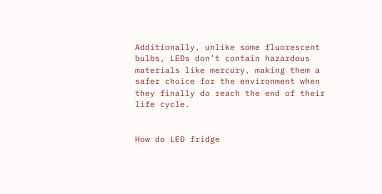Additionally, unlike some fluorescent bulbs, LEDs don’t contain hazardous materials like mercury, making them a safer choice for the environment when they finally do reach the end of their life cycle.


How do LED fridge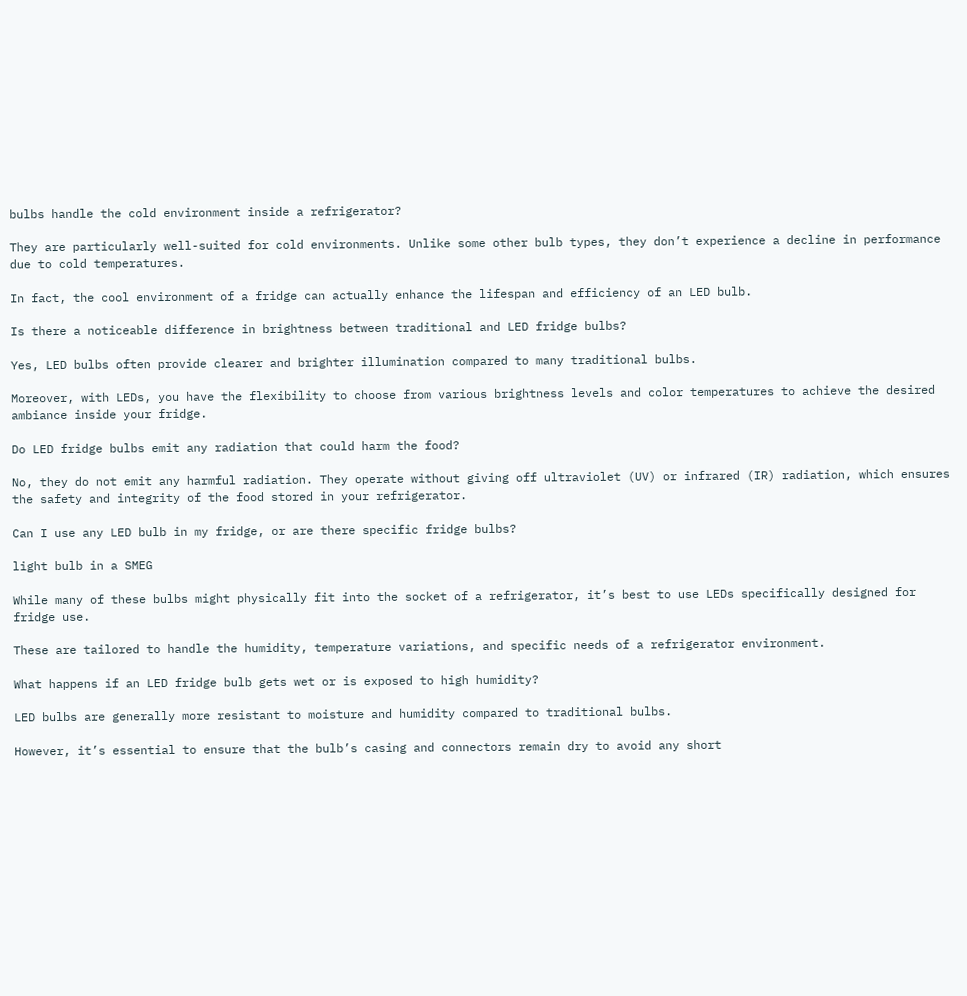bulbs handle the cold environment inside a refrigerator?

They are particularly well-suited for cold environments. Unlike some other bulb types, they don’t experience a decline in performance due to cold temperatures.

In fact, the cool environment of a fridge can actually enhance the lifespan and efficiency of an LED bulb.

Is there a noticeable difference in brightness between traditional and LED fridge bulbs?

Yes, LED bulbs often provide clearer and brighter illumination compared to many traditional bulbs.

Moreover, with LEDs, you have the flexibility to choose from various brightness levels and color temperatures to achieve the desired ambiance inside your fridge.

Do LED fridge bulbs emit any radiation that could harm the food?

No, they do not emit any harmful radiation. They operate without giving off ultraviolet (UV) or infrared (IR) radiation, which ensures the safety and integrity of the food stored in your refrigerator.

Can I use any LED bulb in my fridge, or are there specific fridge bulbs?

light bulb in a SMEG

While many of these bulbs might physically fit into the socket of a refrigerator, it’s best to use LEDs specifically designed for fridge use.

These are tailored to handle the humidity, temperature variations, and specific needs of a refrigerator environment.

What happens if an LED fridge bulb gets wet or is exposed to high humidity?

LED bulbs are generally more resistant to moisture and humidity compared to traditional bulbs.

However, it’s essential to ensure that the bulb’s casing and connectors remain dry to avoid any short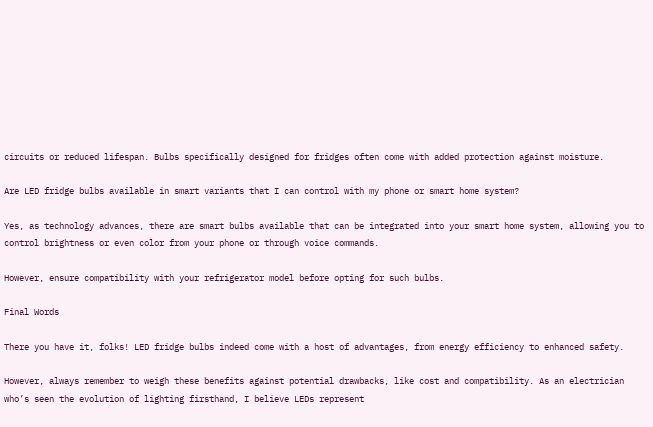circuits or reduced lifespan. Bulbs specifically designed for fridges often come with added protection against moisture.

Are LED fridge bulbs available in smart variants that I can control with my phone or smart home system?

Yes, as technology advances, there are smart bulbs available that can be integrated into your smart home system, allowing you to control brightness or even color from your phone or through voice commands.

However, ensure compatibility with your refrigerator model before opting for such bulbs.

Final Words

There you have it, folks! LED fridge bulbs indeed come with a host of advantages, from energy efficiency to enhanced safety.

However, always remember to weigh these benefits against potential drawbacks, like cost and compatibility. As an electrician who’s seen the evolution of lighting firsthand, I believe LEDs represent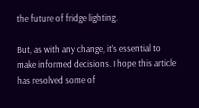the future of fridge lighting.

But, as with any change, it’s essential to make informed decisions. I hope this article has resolved some of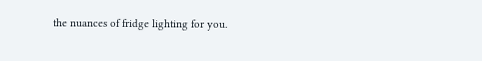the nuances of fridge lighting for you.